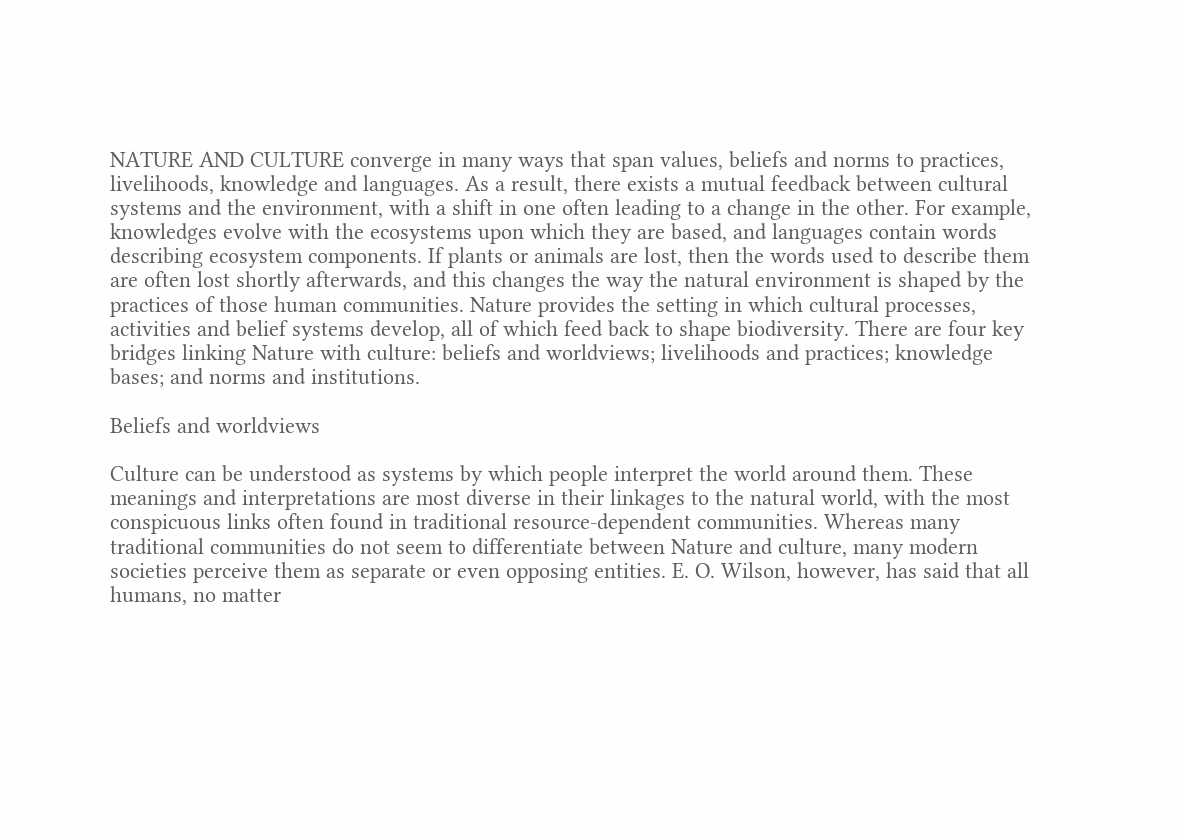NATURE AND CULTURE converge in many ways that span values, beliefs and norms to practices, livelihoods, knowledge and languages. As a result, there exists a mutual feedback between cultural systems and the environment, with a shift in one often leading to a change in the other. For example, knowledges evolve with the ecosystems upon which they are based, and languages contain words describing ecosystem components. If plants or animals are lost, then the words used to describe them are often lost shortly afterwards, and this changes the way the natural environment is shaped by the practices of those human communities. Nature provides the setting in which cultural processes, activities and belief systems develop, all of which feed back to shape biodiversity. There are four key bridges linking Nature with culture: beliefs and worldviews; livelihoods and practices; knowledge bases; and norms and institutions.

Beliefs and worldviews

Culture can be understood as systems by which people interpret the world around them. These meanings and interpretations are most diverse in their linkages to the natural world, with the most conspicuous links often found in traditional resource-dependent communities. Whereas many traditional communities do not seem to differentiate between Nature and culture, many modern societies perceive them as separate or even opposing entities. E. O. Wilson, however, has said that all humans, no matter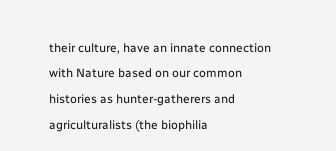their culture, have an innate connection with Nature based on our common histories as hunter-gatherers and agriculturalists (the biophilia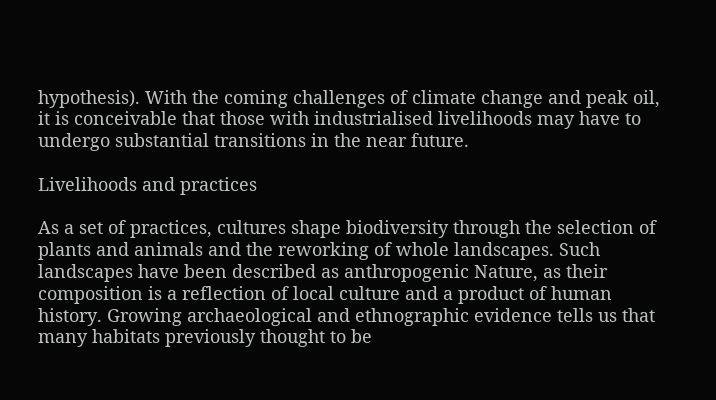hypothesis). With the coming challenges of climate change and peak oil, it is conceivable that those with industrialised livelihoods may have to undergo substantial transitions in the near future.

Livelihoods and practices

As a set of practices, cultures shape biodiversity through the selection of plants and animals and the reworking of whole landscapes. Such landscapes have been described as anthropogenic Nature, as their composition is a reflection of local culture and a product of human history. Growing archaeological and ethnographic evidence tells us that many habitats previously thought to be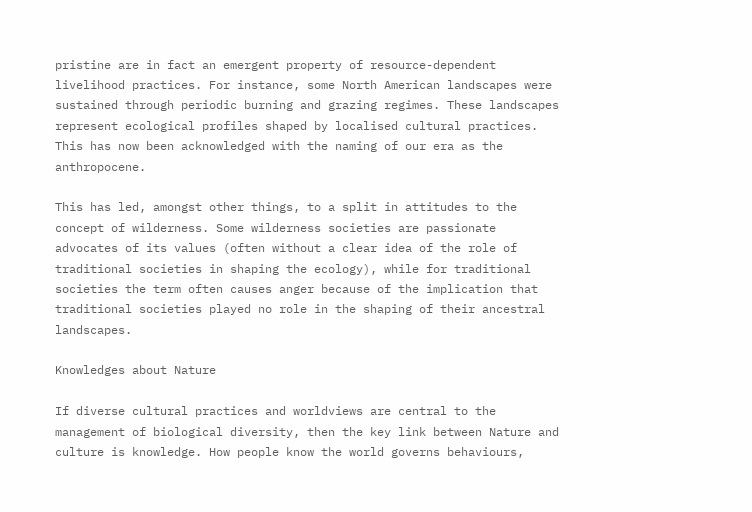pristine are in fact an emergent property of resource-dependent livelihood practices. For instance, some North American landscapes were sustained through periodic burning and grazing regimes. These landscapes represent ecological profiles shaped by localised cultural practices. This has now been acknowledged with the naming of our era as the anthropocene.

This has led, amongst other things, to a split in attitudes to the concept of wilderness. Some wilderness societies are passionate advocates of its values (often without a clear idea of the role of traditional societies in shaping the ecology), while for traditional societies the term often causes anger because of the implication that traditional societies played no role in the shaping of their ancestral landscapes.

Knowledges about Nature

If diverse cultural practices and worldviews are central to the management of biological diversity, then the key link between Nature and culture is knowledge. How people know the world governs behaviours,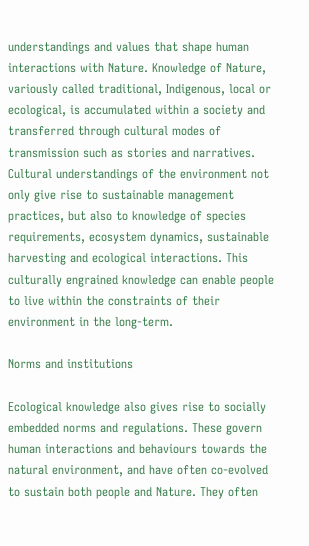understandings and values that shape human interactions with Nature. Knowledge of Nature, variously called traditional, Indigenous, local or ecological, is accumulated within a society and transferred through cultural modes of transmission such as stories and narratives. Cultural understandings of the environment not only give rise to sustainable management practices, but also to knowledge of species requirements, ecosystem dynamics, sustainable harvesting and ecological interactions. This culturally engrained knowledge can enable people to live within the constraints of their environment in the long-term.

Norms and institutions

Ecological knowledge also gives rise to socially embedded norms and regulations. These govern human interactions and behaviours towards the natural environment, and have often co-evolved to sustain both people and Nature. They often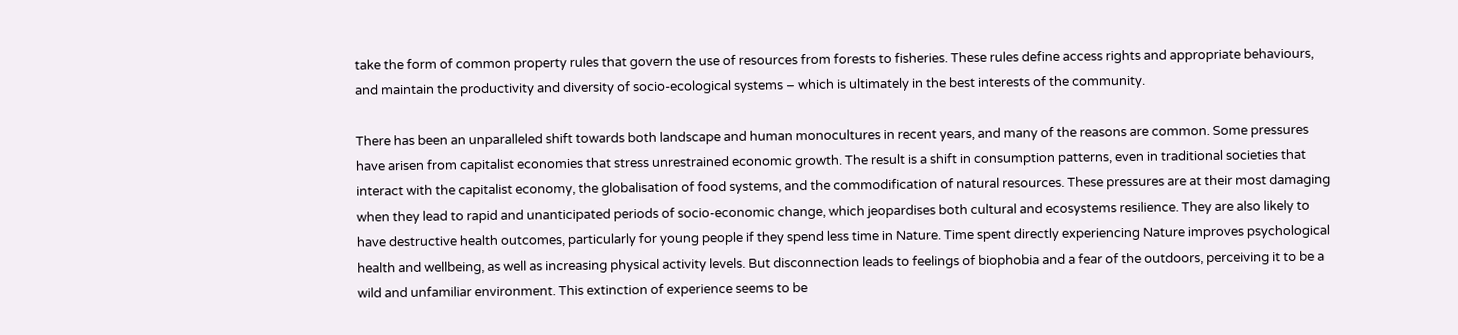take the form of common property rules that govern the use of resources from forests to fisheries. These rules define access rights and appropriate behaviours, and maintain the productivity and diversity of socio-ecological systems – which is ultimately in the best interests of the community.

There has been an unparalleled shift towards both landscape and human monocultures in recent years, and many of the reasons are common. Some pressures have arisen from capitalist economies that stress unrestrained economic growth. The result is a shift in consumption patterns, even in traditional societies that interact with the capitalist economy, the globalisation of food systems, and the commodification of natural resources. These pressures are at their most damaging when they lead to rapid and unanticipated periods of socio-economic change, which jeopardises both cultural and ecosystems resilience. They are also likely to have destructive health outcomes, particularly for young people if they spend less time in Nature. Time spent directly experiencing Nature improves psychological health and wellbeing, as well as increasing physical activity levels. But disconnection leads to feelings of biophobia and a fear of the outdoors, perceiving it to be a wild and unfamiliar environment. This extinction of experience seems to be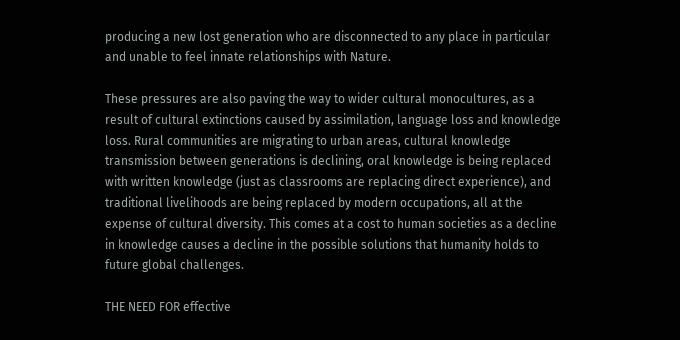producing a new lost generation who are disconnected to any place in particular and unable to feel innate relationships with Nature.

These pressures are also paving the way to wider cultural monocultures, as a result of cultural extinctions caused by assimilation, language loss and knowledge loss. Rural communities are migrating to urban areas, cultural knowledge transmission between generations is declining, oral knowledge is being replaced with written knowledge (just as classrooms are replacing direct experience), and traditional livelihoods are being replaced by modern occupations, all at the expense of cultural diversity. This comes at a cost to human societies as a decline in knowledge causes a decline in the possible solutions that humanity holds to future global challenges.

THE NEED FOR effective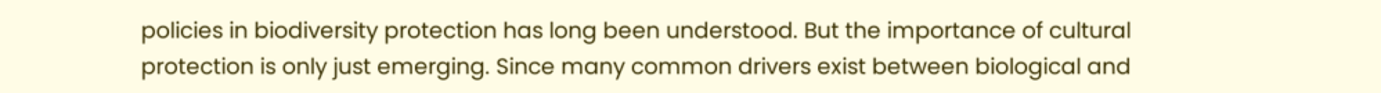policies in biodiversity protection has long been understood. But the importance of cultural protection is only just emerging. Since many common drivers exist between biological and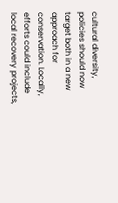cultural diversity, policies should now target both in a new approach for conservation. Locally, efforts could include local recovery projects,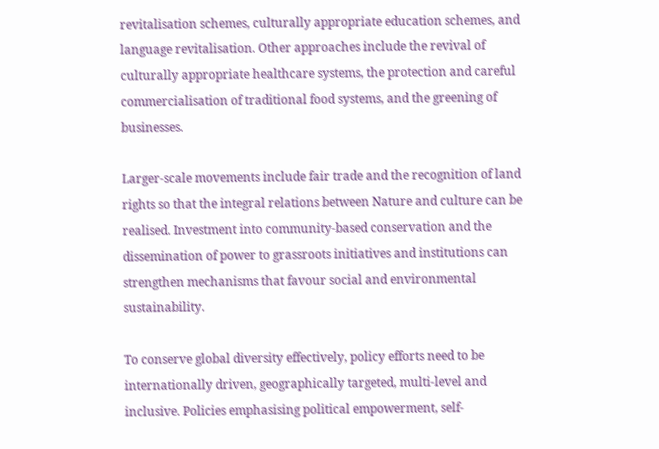revitalisation schemes, culturally appropriate education schemes, and language revitalisation. Other approaches include the revival of culturally appropriate healthcare systems, the protection and careful commercialisation of traditional food systems, and the greening of businesses.

Larger-scale movements include fair trade and the recognition of land rights so that the integral relations between Nature and culture can be realised. Investment into community-based conservation and the dissemination of power to grassroots initiatives and institutions can strengthen mechanisms that favour social and environmental sustainability.

To conserve global diversity effectively, policy efforts need to be internationally driven, geographically targeted, multi-level and inclusive. Policies emphasising political empowerment, self-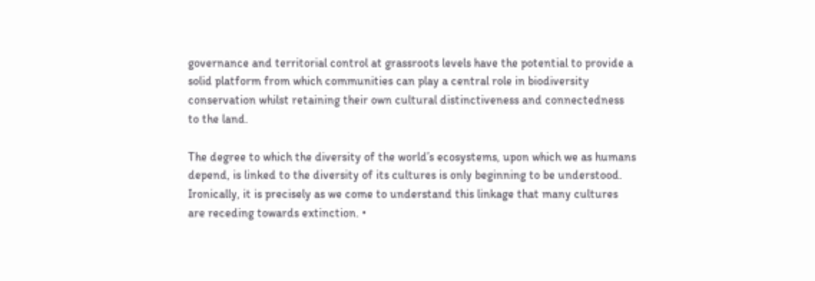governance and territorial control at grassroots levels have the potential to provide a solid platform from which communities can play a central role in biodiversity conservation whilst retaining their own cultural distinctiveness and connectedness to the land.

The degree to which the diversity of the world’s ecosystems, upon which we as humans depend, is linked to the diversity of its cultures is only beginning to be understood. Ironically, it is precisely as we come to understand this linkage that many cultures are receding towards extinction. •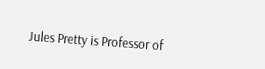Jules Pretty is Professor of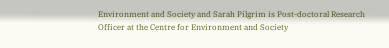Environment and Society and Sarah Pilgrim is Post-doctoral Research Officer at the Centre for Environment and Society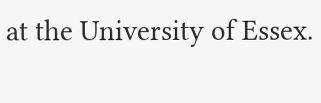at the University of Essex.